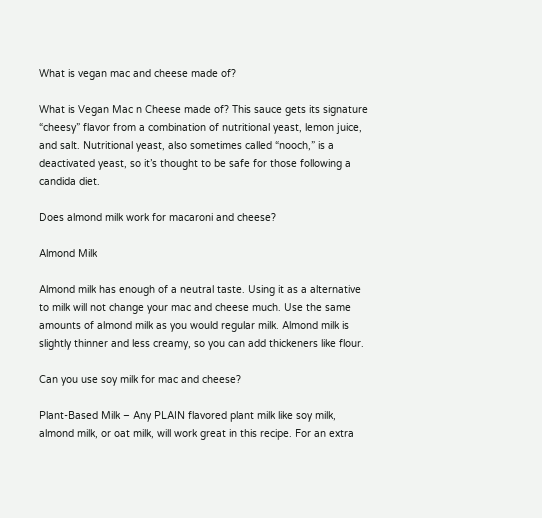What is vegan mac and cheese made of?

What is Vegan Mac n Cheese made of? This sauce gets its signature “cheesy” flavor from a combination of nutritional yeast, lemon juice, and salt. Nutritional yeast, also sometimes called “nooch,” is a deactivated yeast, so it’s thought to be safe for those following a candida diet.

Does almond milk work for macaroni and cheese?

Almond Milk

Almond milk has enough of a neutral taste. Using it as a alternative to milk will not change your mac and cheese much. Use the same amounts of almond milk as you would regular milk. Almond milk is slightly thinner and less creamy, so you can add thickeners like flour.

Can you use soy milk for mac and cheese?

Plant-Based Milk – Any PLAIN flavored plant milk like soy milk, almond milk, or oat milk, will work great in this recipe. For an extra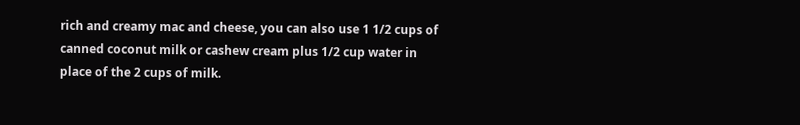rich and creamy mac and cheese, you can also use 1 1/2 cups of canned coconut milk or cashew cream plus 1/2 cup water in place of the 2 cups of milk.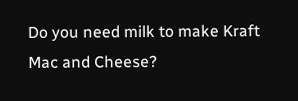Do you need milk to make Kraft Mac and Cheese?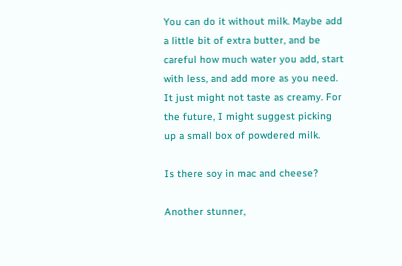You can do it without milk. Maybe add a little bit of extra butter, and be careful how much water you add, start with less, and add more as you need. It just might not taste as creamy. For the future, I might suggest picking up a small box of powdered milk.

Is there soy in mac and cheese?

Another stunner,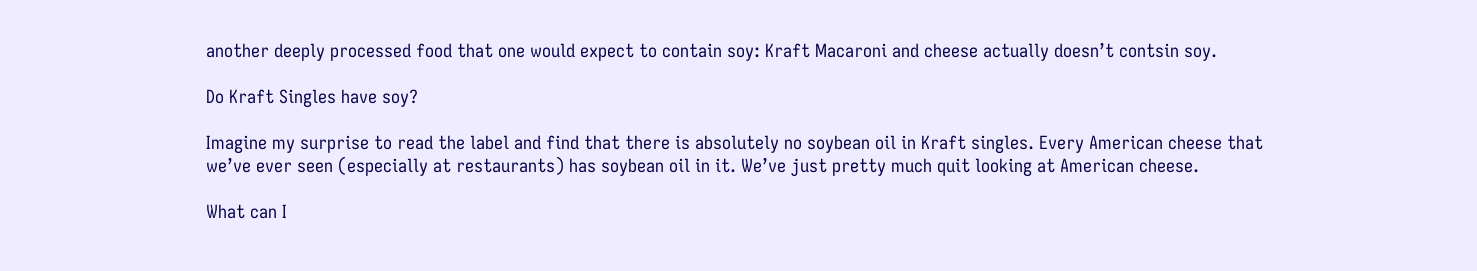another deeply processed food that one would expect to contain soy: Kraft Macaroni and cheese actually doesn’t contsin soy.

Do Kraft Singles have soy?

Imagine my surprise to read the label and find that there is absolutely no soybean oil in Kraft singles. Every American cheese that we’ve ever seen (especially at restaurants) has soybean oil in it. We’ve just pretty much quit looking at American cheese.

What can I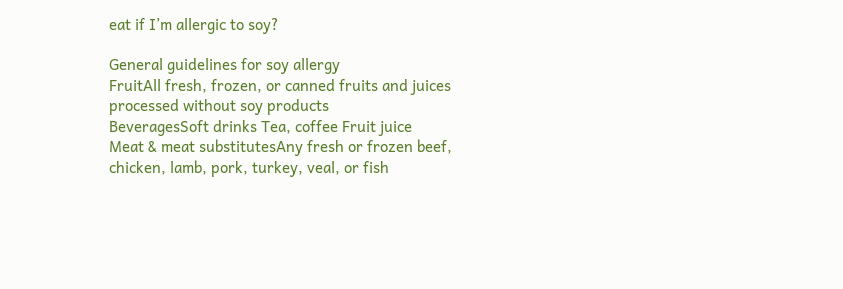eat if I’m allergic to soy?

General guidelines for soy allergy
FruitAll fresh, frozen, or canned fruits and juices processed without soy products
BeveragesSoft drinks Tea, coffee Fruit juice
Meat & meat substitutesAny fresh or frozen beef, chicken, lamb, pork, turkey, veal, or fish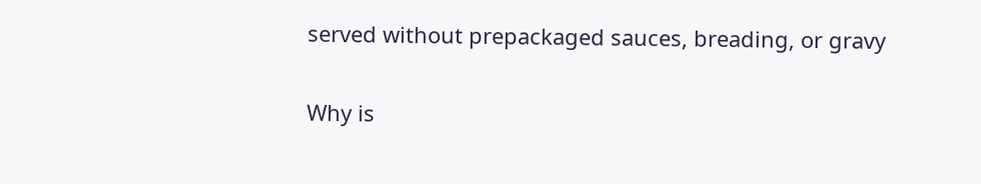served without prepackaged sauces, breading, or gravy

Why is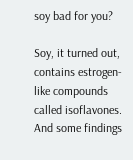soy bad for you?

Soy, it turned out, contains estrogen-like compounds called isoflavones. And some findings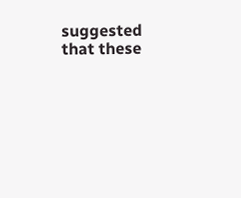suggested that these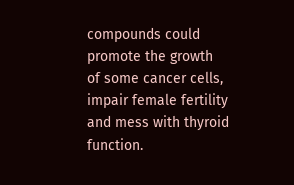compounds could promote the growth of some cancer cells, impair female fertility and mess with thyroid function.